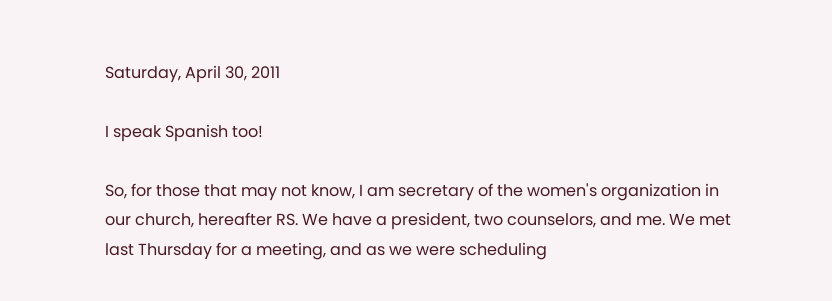Saturday, April 30, 2011

I speak Spanish too!

So, for those that may not know, I am secretary of the women's organization in our church, hereafter RS. We have a president, two counselors, and me. We met last Thursday for a meeting, and as we were scheduling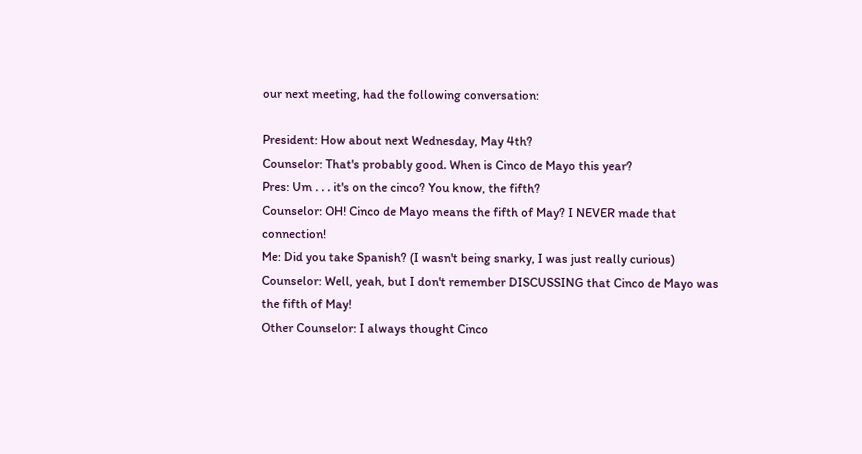our next meeting, had the following conversation:

President: How about next Wednesday, May 4th?
Counselor: That's probably good. When is Cinco de Mayo this year?
Pres: Um . . . it's on the cinco? You know, the fifth?
Counselor: OH! Cinco de Mayo means the fifth of May? I NEVER made that connection!
Me: Did you take Spanish? (I wasn't being snarky, I was just really curious)
Counselor: Well, yeah, but I don't remember DISCUSSING that Cinco de Mayo was the fifth of May!
Other Counselor: I always thought Cinco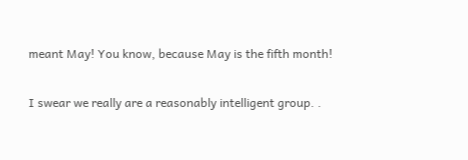meant May! You know, because May is the fifth month!

I swear we really are a reasonably intelligent group. .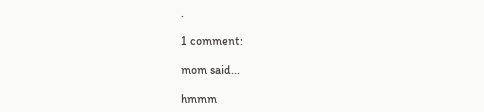.

1 comment:

mom said...

hmmm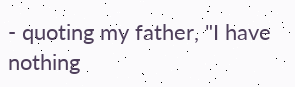- quoting my father, "I have nothing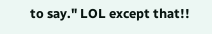to say." LOL except that!!